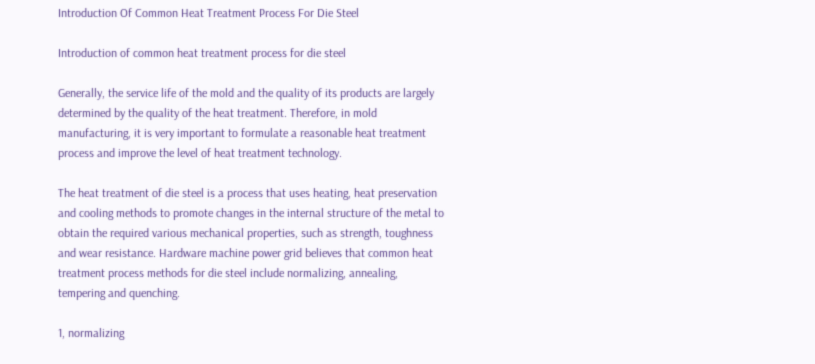Introduction Of Common Heat Treatment Process For Die Steel

Introduction of common heat treatment process for die steel

Generally, the service life of the mold and the quality of its products are largely determined by the quality of the heat treatment. Therefore, in mold manufacturing, it is very important to formulate a reasonable heat treatment process and improve the level of heat treatment technology.

The heat treatment of die steel is a process that uses heating, heat preservation and cooling methods to promote changes in the internal structure of the metal to obtain the required various mechanical properties, such as strength, toughness and wear resistance. Hardware machine power grid believes that common heat treatment process methods for die steel include normalizing, annealing, tempering and quenching.

1, normalizing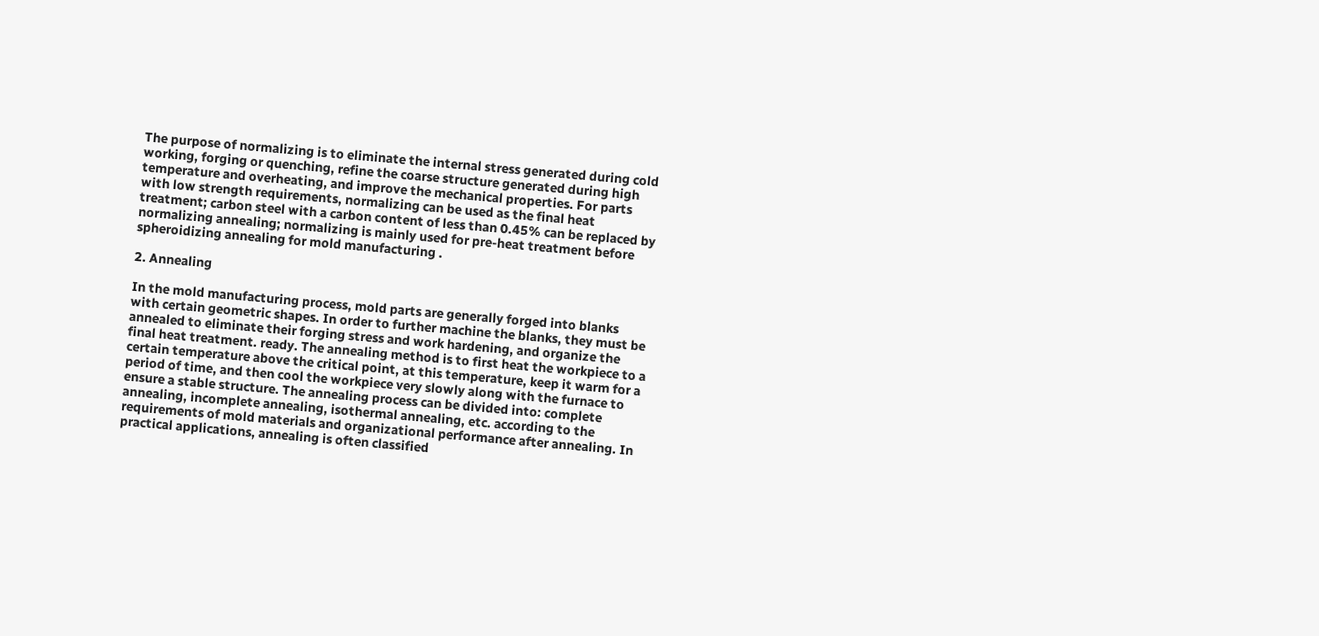The purpose of normalizing is to eliminate the internal stress generated during cold working, forging or quenching, refine the coarse structure generated during high temperature and overheating, and improve the mechanical properties. For parts with low strength requirements, normalizing can be used as the final heat treatment; carbon steel with a carbon content of less than 0.45% can be replaced by normalizing annealing; normalizing is mainly used for pre-heat treatment before spheroidizing annealing for mold manufacturing .

2. Annealing

In the mold manufacturing process, mold parts are generally forged into blanks with certain geometric shapes. In order to further machine the blanks, they must be annealed to eliminate their forging stress and work hardening, and organize the final heat treatment. ready. The annealing method is to first heat the workpiece to a certain temperature above the critical point, at this temperature, keep it warm for a period of time, and then cool the workpiece very slowly along with the furnace to ensure a stable structure. The annealing process can be divided into: complete annealing, incomplete annealing, isothermal annealing, etc. according to the requirements of mold materials and organizational performance after annealing. In practical applications, annealing is often classified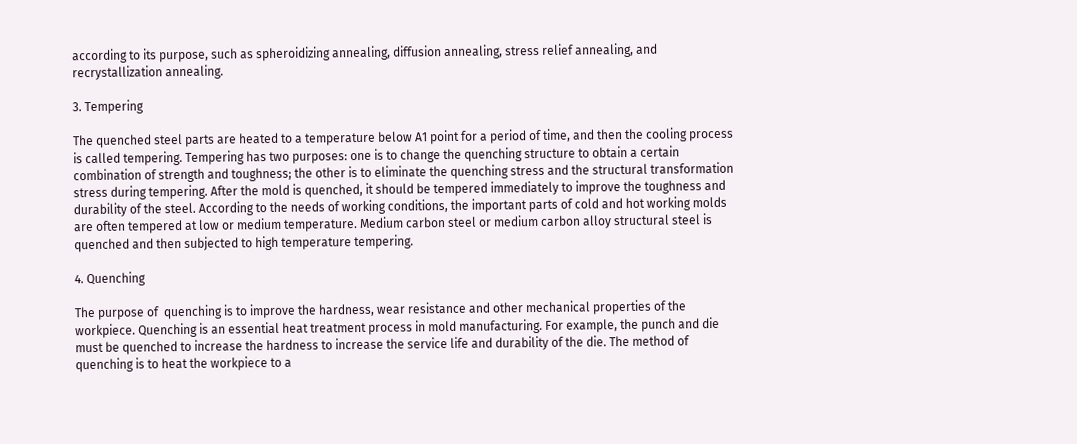according to its purpose, such as spheroidizing annealing, diffusion annealing, stress relief annealing, and recrystallization annealing.

3. Tempering

The quenched steel parts are heated to a temperature below A1 point for a period of time, and then the cooling process is called tempering. Tempering has two purposes: one is to change the quenching structure to obtain a certain combination of strength and toughness; the other is to eliminate the quenching stress and the structural transformation stress during tempering. After the mold is quenched, it should be tempered immediately to improve the toughness and durability of the steel. According to the needs of working conditions, the important parts of cold and hot working molds are often tempered at low or medium temperature. Medium carbon steel or medium carbon alloy structural steel is quenched and then subjected to high temperature tempering.

4. Quenching

The purpose of  quenching is to improve the hardness, wear resistance and other mechanical properties of the workpiece. Quenching is an essential heat treatment process in mold manufacturing. For example, the punch and die must be quenched to increase the hardness to increase the service life and durability of the die. The method of quenching is to heat the workpiece to a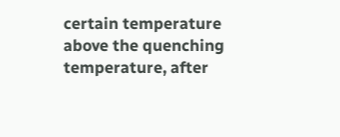certain temperature above the quenching temperature, after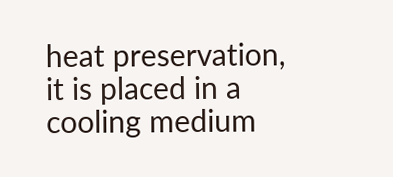heat preservation, it is placed in a cooling medium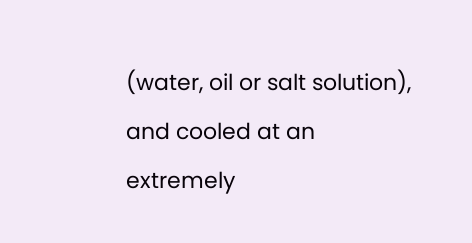(water, oil or salt solution), and cooled at an extremely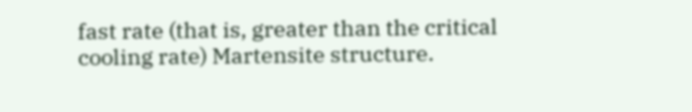fast rate (that is, greater than the critical cooling rate) Martensite structure.